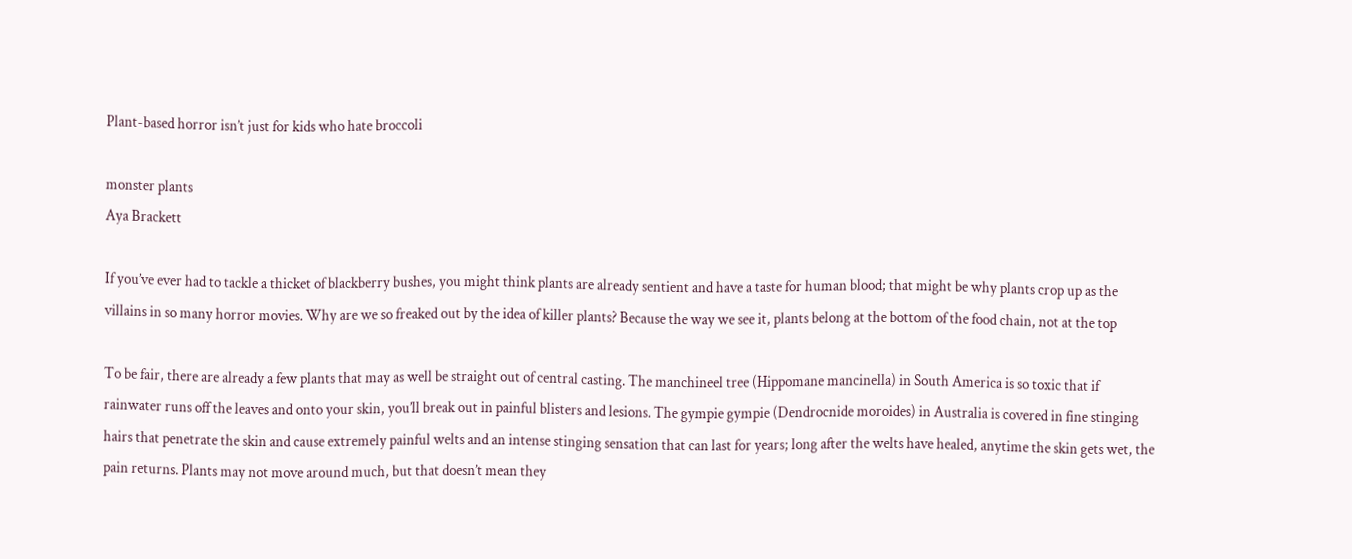Plant-based horror isn’t just for kids who hate broccoli

monster plants
Aya Brackett

If you’ve ever had to tackle a thicket of blackberry bushes, you might think plants are already sentient and have a taste for human blood; that might be why plants crop up as the villains in so many horror movies. Why are we so freaked out by the idea of killer plants? Because the way we see it, plants belong at the bottom of the food chain, not at the top

To be fair, there are already a few plants that may as well be straight out of central casting. The manchineel tree (Hippomane mancinella) in South America is so toxic that if rainwater runs off the leaves and onto your skin, you’ll break out in painful blisters and lesions. The gympie gympie (Dendrocnide moroides) in Australia is covered in fine stinging hairs that penetrate the skin and cause extremely painful welts and an intense stinging sensation that can last for years; long after the welts have healed, anytime the skin gets wet, the pain returns. Plants may not move around much, but that doesn’t mean they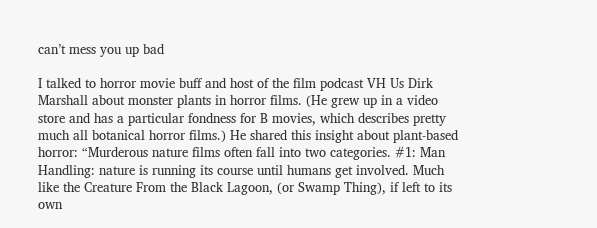can’t mess you up bad

I talked to horror movie buff and host of the film podcast VH Us Dirk Marshall about monster plants in horror films. (He grew up in a video store and has a particular fondness for B movies, which describes pretty much all botanical horror films.) He shared this insight about plant-based horror: “Murderous nature films often fall into two categories. #1: Man Handling: nature is running its course until humans get involved. Much like the Creature From the Black Lagoon, (or Swamp Thing), if left to its own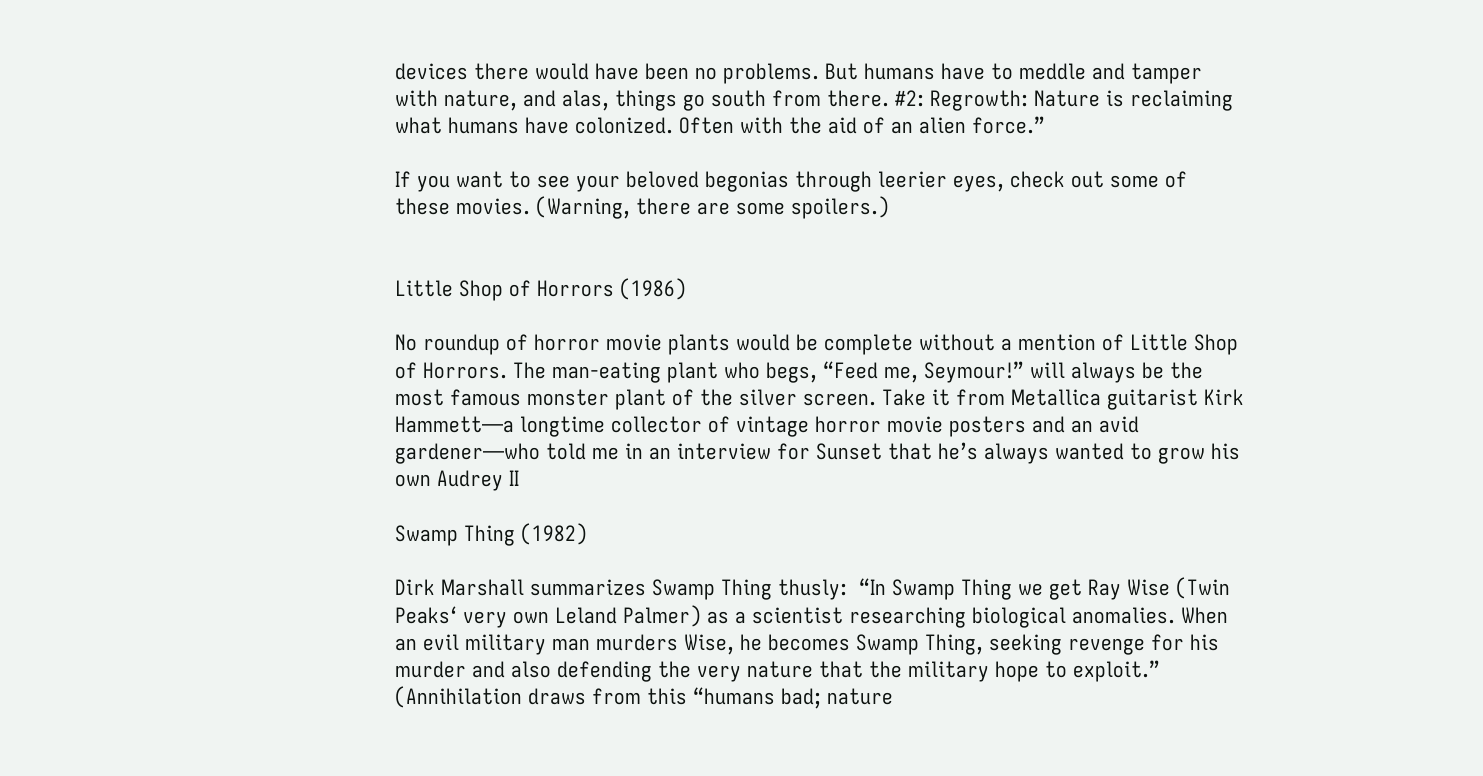devices there would have been no problems. But humans have to meddle and tamper with nature, and alas, things go south from there. #2: Regrowth: Nature is reclaiming what humans have colonized. Often with the aid of an alien force.”

If you want to see your beloved begonias through leerier eyes, check out some of these movies. (Warning, there are some spoilers.)


Little Shop of Horrors (1986)

No roundup of horror movie plants would be complete without a mention of Little Shop of Horrors. The man-eating plant who begs, “Feed me, Seymour!” will always be the most famous monster plant of the silver screen. Take it from Metallica guitarist Kirk Hammett—a longtime collector of vintage horror movie posters and an avid gardener—who told me in an interview for Sunset that he’s always wanted to grow his own Audrey II

Swamp Thing (1982)

Dirk Marshall summarizes Swamp Thing thusly:  “In Swamp Thing we get Ray Wise (Twin Peaks‘ very own Leland Palmer) as a scientist researching biological anomalies. When an evil military man murders Wise, he becomes Swamp Thing, seeking revenge for his murder and also defending the very nature that the military hope to exploit.” (Annihilation draws from this “humans bad; nature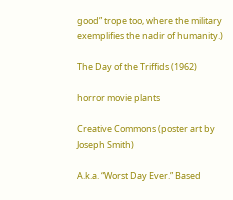good” trope too, where the military exemplifies the nadir of humanity.)

The Day of the Triffids (1962)

horror movie plants

Creative Commons (poster art by Joseph Smith)

A.k.a. “Worst Day Ever.” Based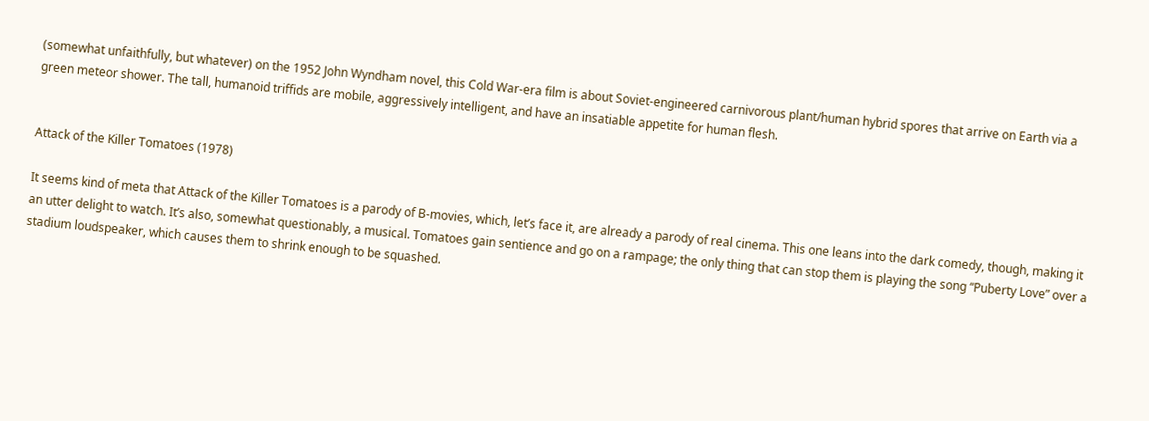(somewhat unfaithfully, but whatever) on the 1952 John Wyndham novel, this Cold War-era film is about Soviet-engineered carnivorous plant/human hybrid spores that arrive on Earth via a green meteor shower. The tall, humanoid triffids are mobile, aggressively intelligent, and have an insatiable appetite for human flesh.


Attack of the Killer Tomatoes (1978)

It seems kind of meta that Attack of the Killer Tomatoes is a parody of B-movies, which, let’s face it, are already a parody of real cinema. This one leans into the dark comedy, though, making it an utter delight to watch. It’s also, somewhat questionably, a musical. Tomatoes gain sentience and go on a rampage; the only thing that can stop them is playing the song “Puberty Love” over a stadium loudspeaker, which causes them to shrink enough to be squashed.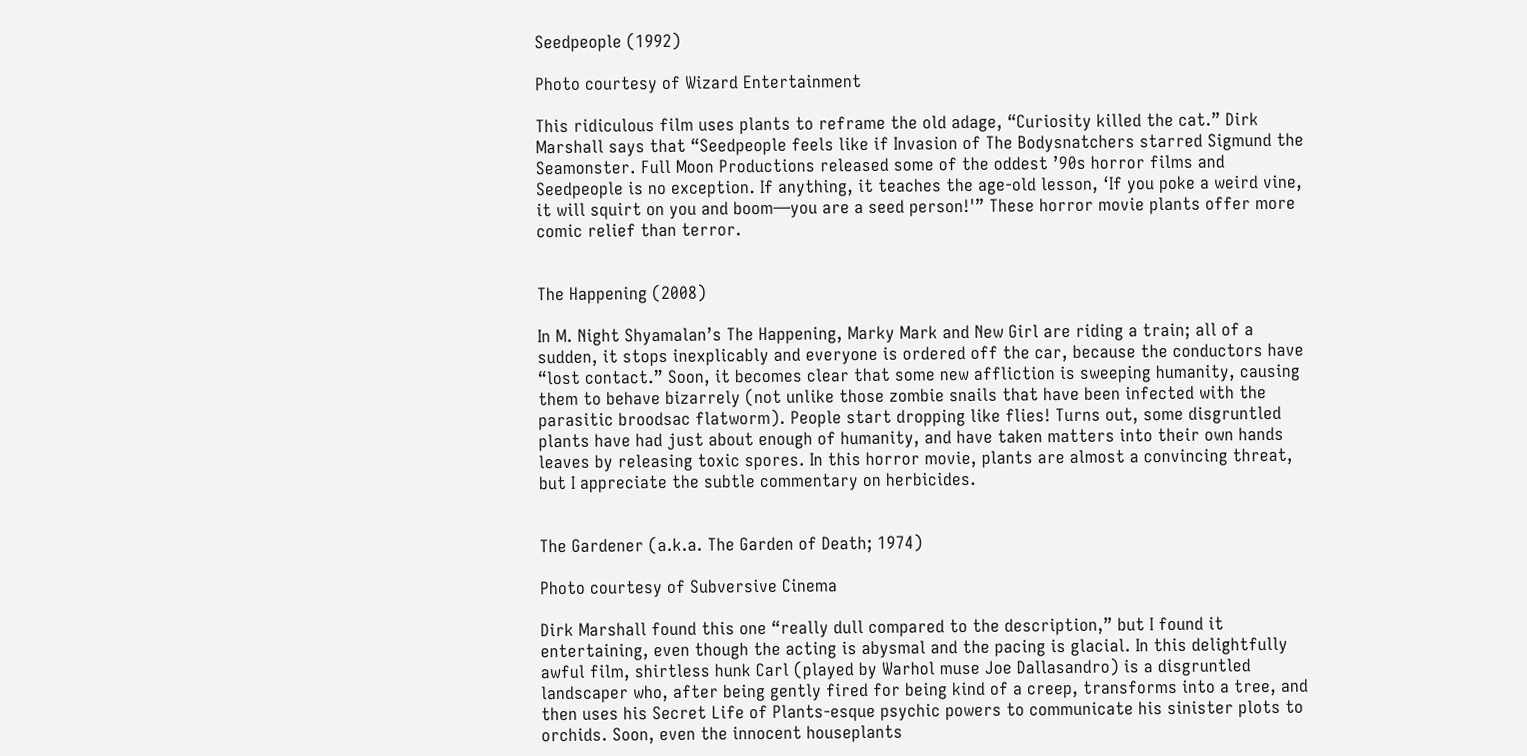Seedpeople (1992)

Photo courtesy of Wizard Entertainment

This ridiculous film uses plants to reframe the old adage, “Curiosity killed the cat.” Dirk Marshall says that “Seedpeople feels like if Invasion of The Bodysnatchers starred Sigmund the Seamonster. Full Moon Productions released some of the oddest ’90s horror films and Seedpeople is no exception. If anything, it teaches the age-old lesson, ‘If you poke a weird vine, it will squirt on you and boom—you are a seed person!'” These horror movie plants offer more comic relief than terror.


The Happening (2008)

In M. Night Shyamalan’s The Happening, Marky Mark and New Girl are riding a train; all of a sudden, it stops inexplicably and everyone is ordered off the car, because the conductors have “lost contact.” Soon, it becomes clear that some new affliction is sweeping humanity, causing them to behave bizarrely (not unlike those zombie snails that have been infected with the parasitic broodsac flatworm). People start dropping like flies! Turns out, some disgruntled plants have had just about enough of humanity, and have taken matters into their own hands leaves by releasing toxic spores. In this horror movie, plants are almost a convincing threat, but I appreciate the subtle commentary on herbicides.


The Gardener (a.k.a. The Garden of Death; 1974)

Photo courtesy of Subversive Cinema

Dirk Marshall found this one “really dull compared to the description,” but I found it entertaining, even though the acting is abysmal and the pacing is glacial. In this delightfully awful film, shirtless hunk Carl (played by Warhol muse Joe Dallasandro) is a disgruntled landscaper who, after being gently fired for being kind of a creep, transforms into a tree, and then uses his Secret Life of Plants-esque psychic powers to communicate his sinister plots to orchids. Soon, even the innocent houseplants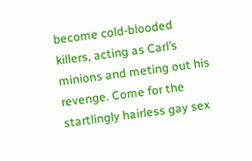become cold-blooded killers, acting as Carl’s minions and meting out his revenge. Come for the startlingly hairless gay sex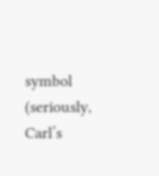symbol (seriously, Carl’s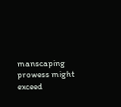manscaping prowess might exceed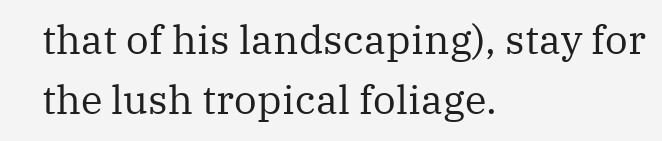that of his landscaping), stay for the lush tropical foliage.